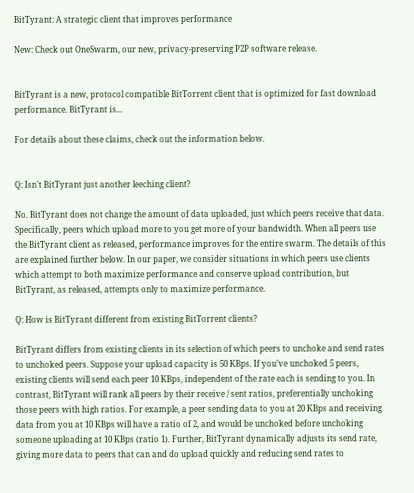BitTyrant: A strategic client that improves performance

New: Check out OneSwarm, our new, privacy-preserving P2P software release.


BitTyrant is a new, protocol compatible BitTorrent client that is optimized for fast download performance. BitTyrant is...

For details about these claims, check out the information below.


Q: Isn't BitTyrant just another leeching client?

No. BitTyrant does not change the amount of data uploaded, just which peers receive that data. Specifically, peers which upload more to you get more of your bandwidth. When all peers use the BitTyrant client as released, performance improves for the entire swarm. The details of this are explained further below. In our paper, we consider situations in which peers use clients which attempt to both maximize performance and conserve upload contribution, but BitTyrant, as released, attempts only to maximize performance.

Q: How is BitTyrant different from existing BitTorrent clients?

BitTyrant differs from existing clients in its selection of which peers to unchoke and send rates to unchoked peers. Suppose your upload capacity is 50 KBps. If you’ve unchoked 5 peers, existing clients will send each peer 10 KBps, independent of the rate each is sending to you. In contrast, BitTyrant will rank all peers by their receive / sent ratios, preferentially unchoking those peers with high ratios. For example, a peer sending data to you at 20 KBps and receiving data from you at 10 KBps will have a ratio of 2, and would be unchoked before unchoking someone uploading at 10 KBps (ratio 1). Further, BitTyrant dynamically adjusts its send rate, giving more data to peers that can and do upload quickly and reducing send rates to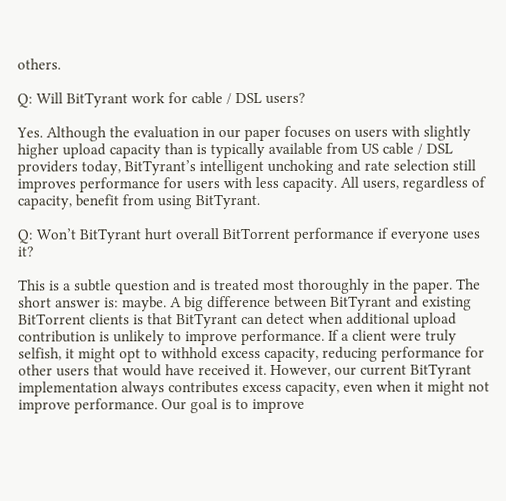others.

Q: Will BitTyrant work for cable / DSL users?

Yes. Although the evaluation in our paper focuses on users with slightly higher upload capacity than is typically available from US cable / DSL providers today, BitTyrant’s intelligent unchoking and rate selection still improves performance for users with less capacity. All users, regardless of capacity, benefit from using BitTyrant.

Q: Won’t BitTyrant hurt overall BitTorrent performance if everyone uses it?

This is a subtle question and is treated most thoroughly in the paper. The short answer is: maybe. A big difference between BitTyrant and existing BitTorrent clients is that BitTyrant can detect when additional upload contribution is unlikely to improve performance. If a client were truly selfish, it might opt to withhold excess capacity, reducing performance for other users that would have received it. However, our current BitTyrant implementation always contributes excess capacity, even when it might not improve performance. Our goal is to improve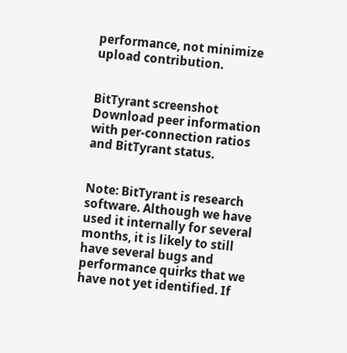performance, not minimize upload contribution.


BitTyrant screenshot
Download peer information with per-connection ratios and BitTyrant status.


Note: BitTyrant is research software. Although we have used it internally for several months, it is likely to still have several bugs and performance quirks that we have not yet identified. If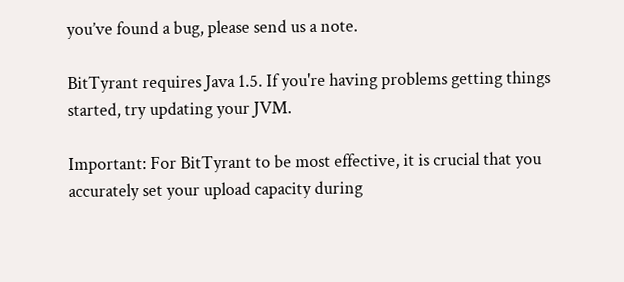you’ve found a bug, please send us a note.

BitTyrant requires Java 1.5. If you're having problems getting things started, try updating your JVM.

Important: For BitTyrant to be most effective, it is crucial that you accurately set your upload capacity during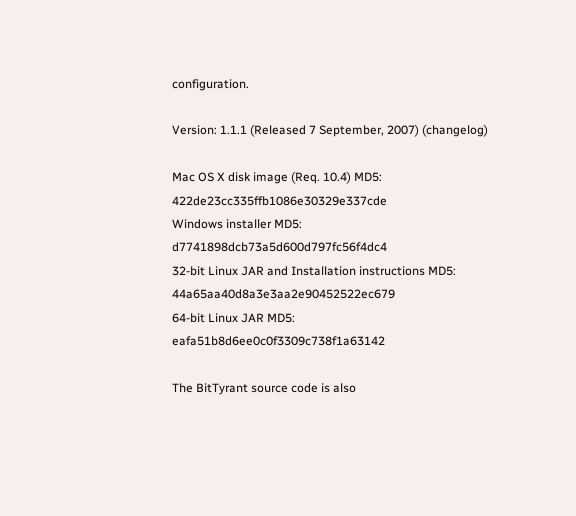configuration.

Version: 1.1.1 (Released 7 September, 2007) (changelog)

Mac OS X disk image (Req. 10.4) MD5: 422de23cc335ffb1086e30329e337cde
Windows installer MD5: d7741898dcb73a5d600d797fc56f4dc4
32-bit Linux JAR and Installation instructions MD5: 44a65aa40d8a3e3aa2e90452522ec679
64-bit Linux JAR MD5: eafa51b8d6ee0c0f3309c738f1a63142

The BitTyrant source code is also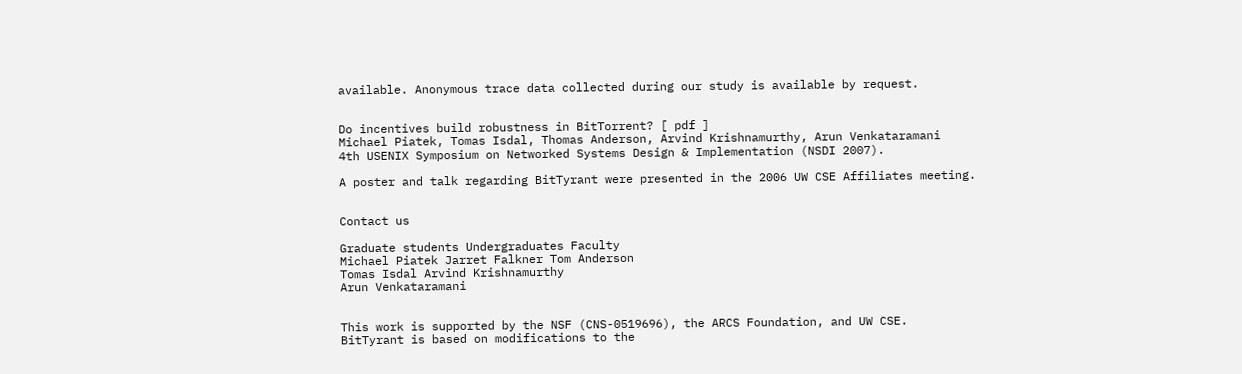available. Anonymous trace data collected during our study is available by request.


Do incentives build robustness in BitTorrent? [ pdf ]
Michael Piatek, Tomas Isdal, Thomas Anderson, Arvind Krishnamurthy, Arun Venkataramani
4th USENIX Symposium on Networked Systems Design & Implementation (NSDI 2007).

A poster and talk regarding BitTyrant were presented in the 2006 UW CSE Affiliates meeting.


Contact us

Graduate students Undergraduates Faculty
Michael Piatek Jarret Falkner Tom Anderson
Tomas Isdal Arvind Krishnamurthy
Arun Venkataramani


This work is supported by the NSF (CNS-0519696), the ARCS Foundation, and UW CSE.
BitTyrant is based on modifications to the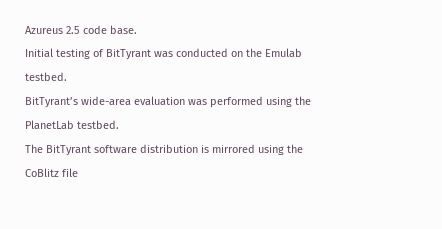Azureus 2.5 code base.
Initial testing of BitTyrant was conducted on the Emulab testbed.
BitTyrant’s wide-area evaluation was performed using the PlanetLab testbed.
The BitTyrant software distribution is mirrored using the CoBlitz file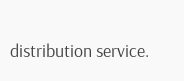distribution service.